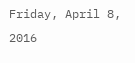Friday, April 8, 2016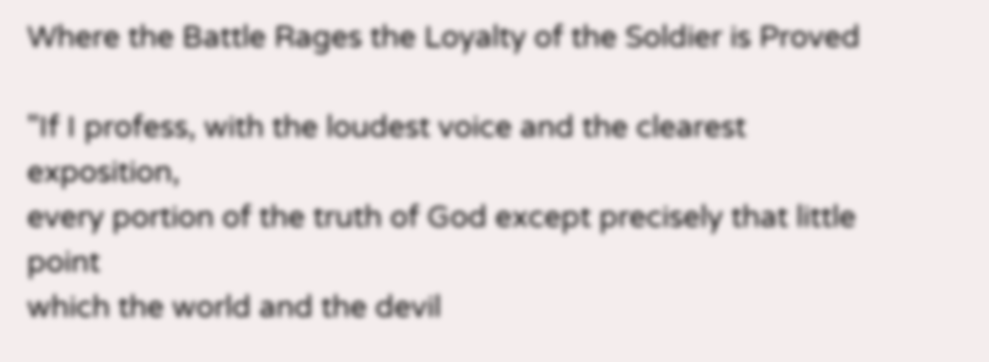Where the Battle Rages the Loyalty of the Soldier is Proved

"If I profess, with the loudest voice and the clearest exposition,
every portion of the truth of God except precisely that little point
which the world and the devil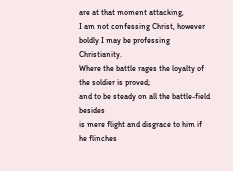are at that moment attacking,
I am not confessing Christ, however boldly I may be professing Christianity.
Where the battle rages the loyalty of the soldier is proved;
and to be steady on all the battle-field besides
is mere flight and disgrace to him if he flinches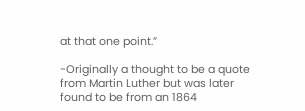at that one point.”

-Originally a thought to be a quote from Martin Luther but was later found to be from an 1864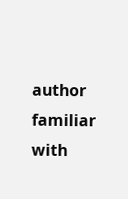author familiar with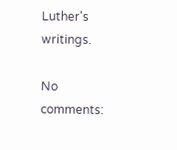Luther's writings.

No comments: